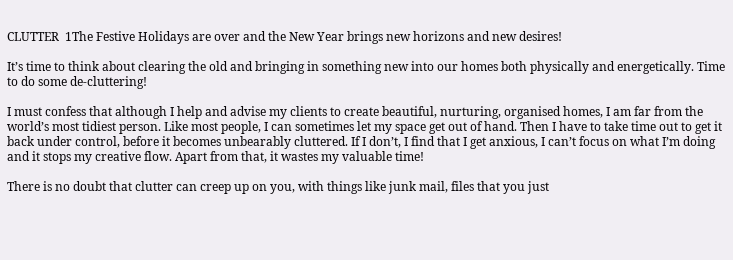CLUTTER  1The Festive Holidays are over and the New Year brings new horizons and new desires!

It’s time to think about clearing the old and bringing in something new into our homes both physically and energetically. Time to do some de-cluttering!

I must confess that although I help and advise my clients to create beautiful, nurturing, organised homes, I am far from the world’s most tidiest person. Like most people, I can sometimes let my space get out of hand. Then I have to take time out to get it back under control, before it becomes unbearably cluttered. If I don’t, I find that I get anxious, I can’t focus on what I’m doing and it stops my creative flow. Apart from that, it wastes my valuable time!

There is no doubt that clutter can creep up on you, with things like junk mail, files that you just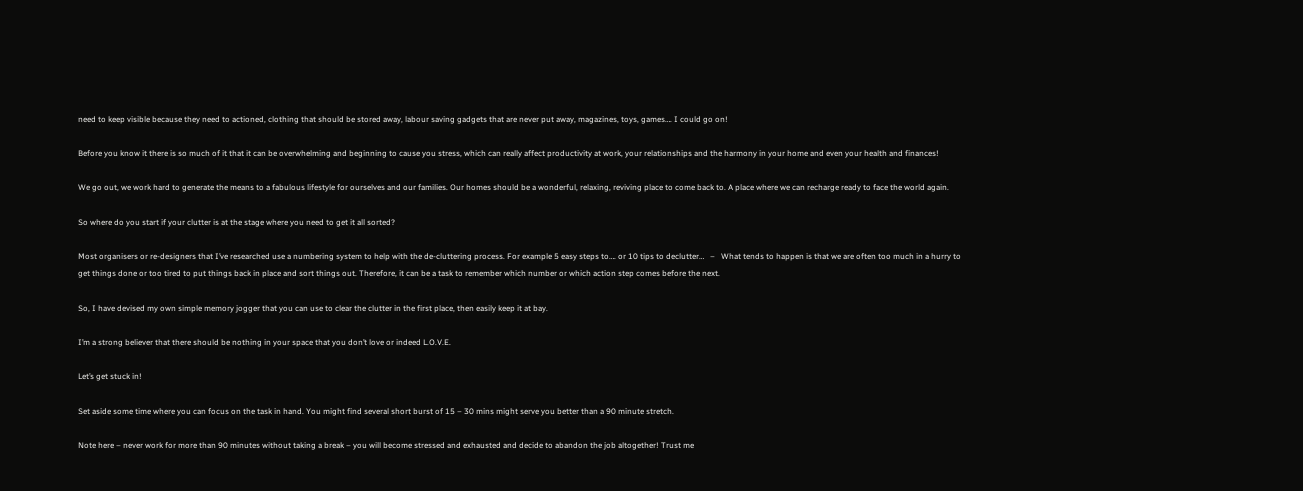need to keep visible because they need to actioned, clothing that should be stored away, labour saving gadgets that are never put away, magazines, toys, games…. I could go on!

Before you know it there is so much of it that it can be overwhelming and beginning to cause you stress, which can really affect productivity at work, your relationships and the harmony in your home and even your health and finances!

We go out, we work hard to generate the means to a fabulous lifestyle for ourselves and our families. Our homes should be a wonderful, relaxing, reviving place to come back to. A place where we can recharge ready to face the world again.

So where do you start if your clutter is at the stage where you need to get it all sorted?

Most organisers or re-designers that I’ve researched use a numbering system to help with the de-cluttering process. For example 5 easy steps to…. or 10 tips to declutter…   –   What tends to happen is that we are often too much in a hurry to get things done or too tired to put things back in place and sort things out. Therefore, it can be a task to remember which number or which action step comes before the next.

So, I have devised my own simple memory jogger that you can use to clear the clutter in the first place, then easily keep it at bay.

I’m a strong believer that there should be nothing in your space that you don’t love or indeed L.O.V.E.

Let’s get stuck in!

Set aside some time where you can focus on the task in hand. You might find several short burst of 15 – 30 mins might serve you better than a 90 minute stretch.

Note here – never work for more than 90 minutes without taking a break – you will become stressed and exhausted and decide to abandon the job altogether! Trust me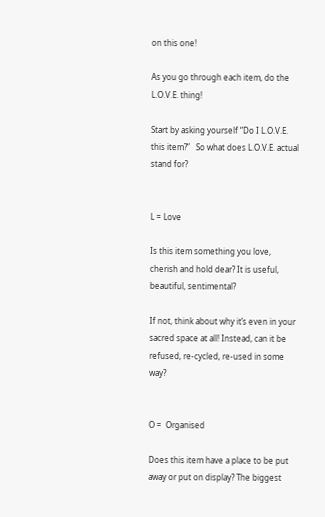on this one!

As you go through each item, do the L.O.V.E. thing!

Start by asking yourself “Do I L.O.V.E. this item?”   So what does L.O.V.E. actual stand for?


L = Love

Is this item something you love, cherish and hold dear? It is useful, beautiful, sentimental?

If not, think about why it’s even in your sacred space at all! Instead, can it be refused, re-cycled, re-used in some way?


O =  Organised

Does this item have a place to be put away or put on display? The biggest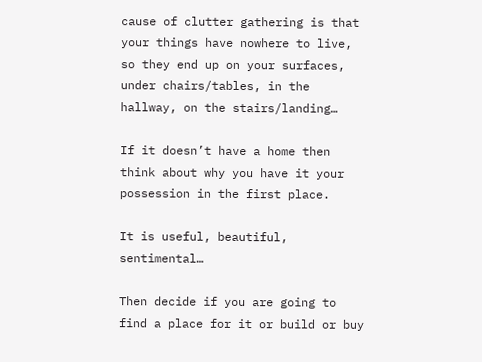cause of clutter gathering is that your things have nowhere to live, so they end up on your surfaces, under chairs/tables, in the hallway, on the stairs/landing…

If it doesn’t have a home then think about why you have it your possession in the first place.

It is useful, beautiful, sentimental…

Then decide if you are going to find a place for it or build or buy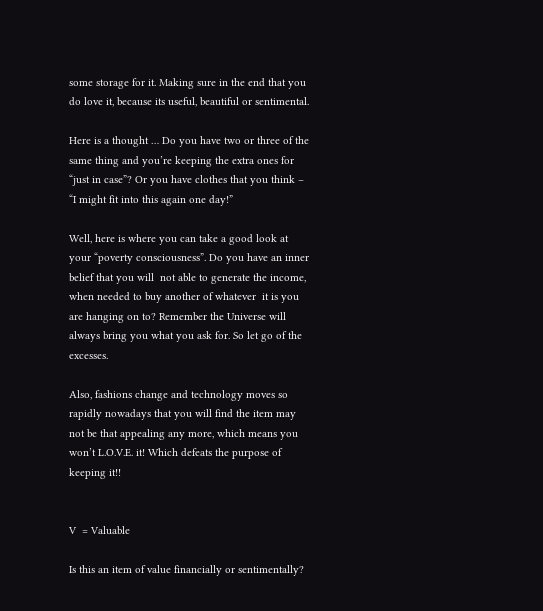some storage for it. Making sure in the end that you do love it, because its useful, beautiful or sentimental.

Here is a thought … Do you have two or three of the same thing and you’re keeping the extra ones for “just in case”? Or you have clothes that you think – “I might fit into this again one day!”

Well, here is where you can take a good look at your “poverty consciousness”. Do you have an inner belief that you will  not able to generate the income, when needed to buy another of whatever  it is you are hanging on to? Remember the Universe will always bring you what you ask for. So let go of the excesses.

Also, fashions change and technology moves so rapidly nowadays that you will find the item may not be that appealing any more, which means you won’t L.O.V.E. it! Which defeats the purpose of keeping it!!


V  = Valuable

Is this an item of value financially or sentimentally?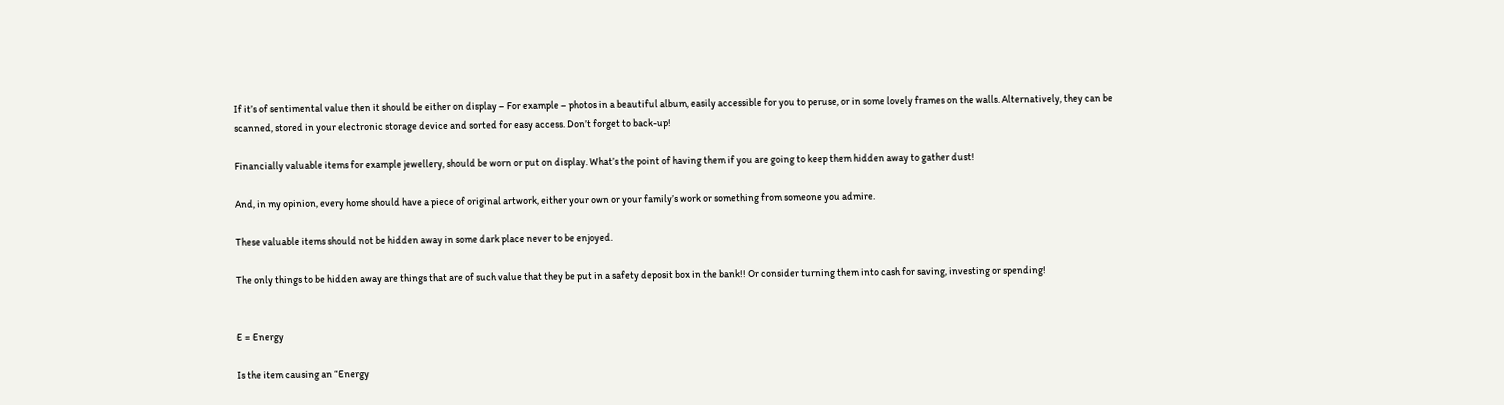If it’s of sentimental value then it should be either on display – For example – photos in a beautiful album, easily accessible for you to peruse, or in some lovely frames on the walls. Alternatively, they can be scanned, stored in your electronic storage device and sorted for easy access. Don’t forget to back-up!

Financially valuable items for example jewellery, should be worn or put on display. What’s the point of having them if you are going to keep them hidden away to gather dust!

And, in my opinion, every home should have a piece of original artwork, either your own or your family’s work or something from someone you admire.

These valuable items should not be hidden away in some dark place never to be enjoyed.

The only things to be hidden away are things that are of such value that they be put in a safety deposit box in the bank!! Or consider turning them into cash for saving, investing or spending!


E = Energy

Is the item causing an “Energy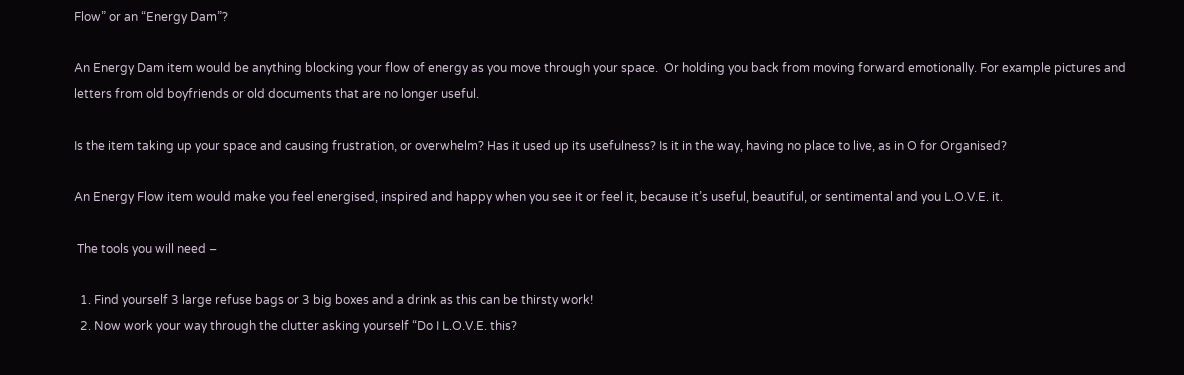Flow” or an “Energy Dam”?

An Energy Dam item would be anything blocking your flow of energy as you move through your space.  Or holding you back from moving forward emotionally. For example pictures and letters from old boyfriends or old documents that are no longer useful.

Is the item taking up your space and causing frustration, or overwhelm? Has it used up its usefulness? Is it in the way, having no place to live, as in O for Organised?

An Energy Flow item would make you feel energised, inspired and happy when you see it or feel it, because it’s useful, beautiful, or sentimental and you L.O.V.E. it.

 The tools you will need –

  1. Find yourself 3 large refuse bags or 3 big boxes and a drink as this can be thirsty work!
  2. Now work your way through the clutter asking yourself “Do I L.O.V.E. this?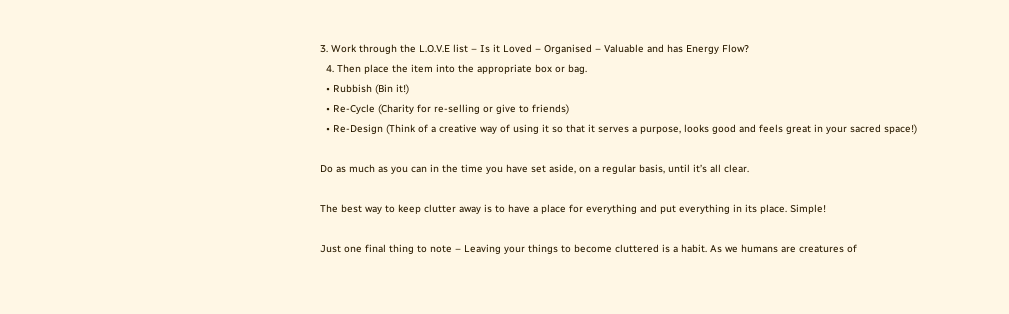3. Work through the L.O.V.E list – Is it Loved – Organised – Valuable and has Energy Flow?
  4. Then place the item into the appropriate box or bag.
  • Rubbish (Bin it!)
  • Re-Cycle (Charity for re-selling or give to friends)
  • Re-Design (Think of a creative way of using it so that it serves a purpose, looks good and feels great in your sacred space!)

Do as much as you can in the time you have set aside, on a regular basis, until it’s all clear.

The best way to keep clutter away is to have a place for everything and put everything in its place. Simple!

Just one final thing to note – Leaving your things to become cluttered is a habit. As we humans are creatures of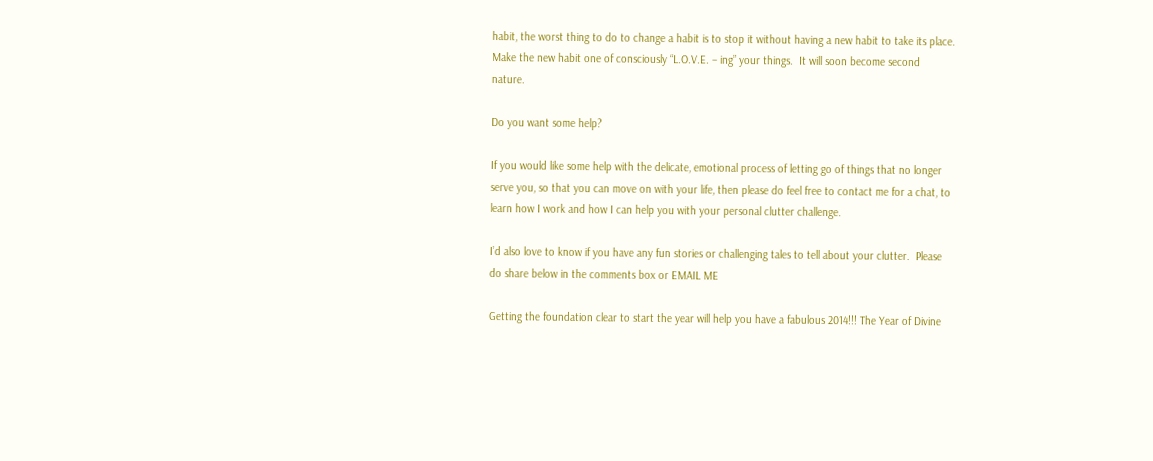habit, the worst thing to do to change a habit is to stop it without having a new habit to take its place. Make the new habit one of consciously “L.O.V.E. – ing” your things.  It will soon become second nature.

Do you want some help?

If you would like some help with the delicate, emotional process of letting go of things that no longer serve you, so that you can move on with your life, then please do feel free to contact me for a chat, to learn how I work and how I can help you with your personal clutter challenge.

I’d also love to know if you have any fun stories or challenging tales to tell about your clutter.  Please do share below in the comments box or EMAIL ME

Getting the foundation clear to start the year will help you have a fabulous 2014!!! The Year of Divine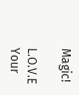Magic!

L.O.V.E Your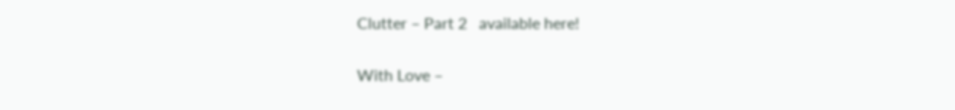Clutter – Part 2   available here!


With Love –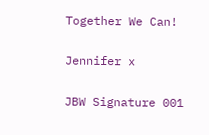Together We Can!

Jennifer x

JBW Signature 001